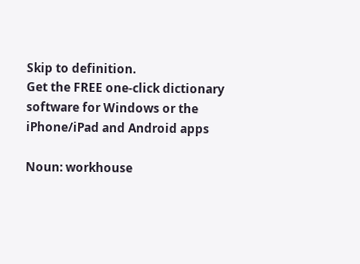Skip to definition.
Get the FREE one-click dictionary software for Windows or the iPhone/iPad and Android apps

Noun: workhouse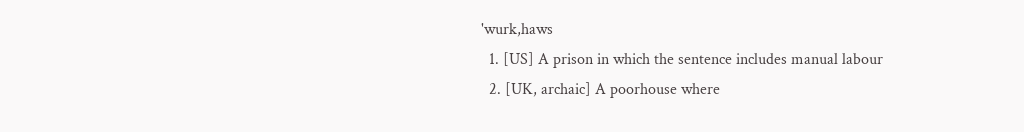'wurk,haws
  1. [US] A prison in which the sentence includes manual labour
  2. [UK, archaic] A poorhouse where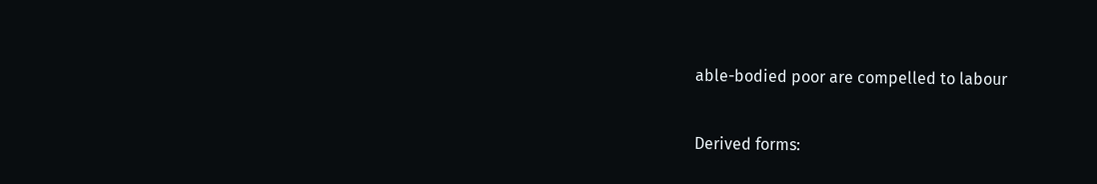able-bodied poor are compelled to labour

Derived forms: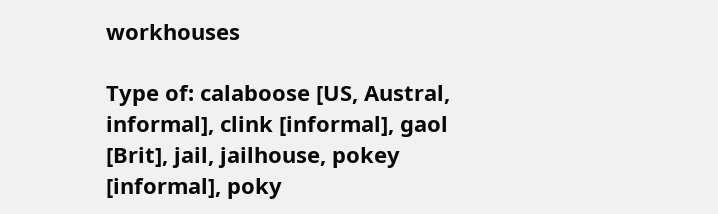workhouses

Type of: calaboose [US, Austral, informal], clink [informal], gaol [Brit], jail, jailhouse, pokey [informal], poky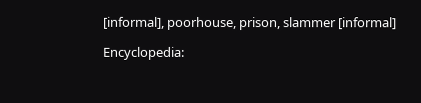[informal], poorhouse, prison, slammer [informal]

Encyclopedia: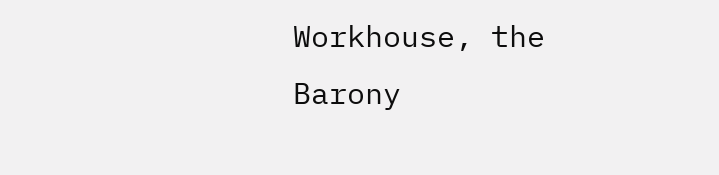Workhouse, the Barony